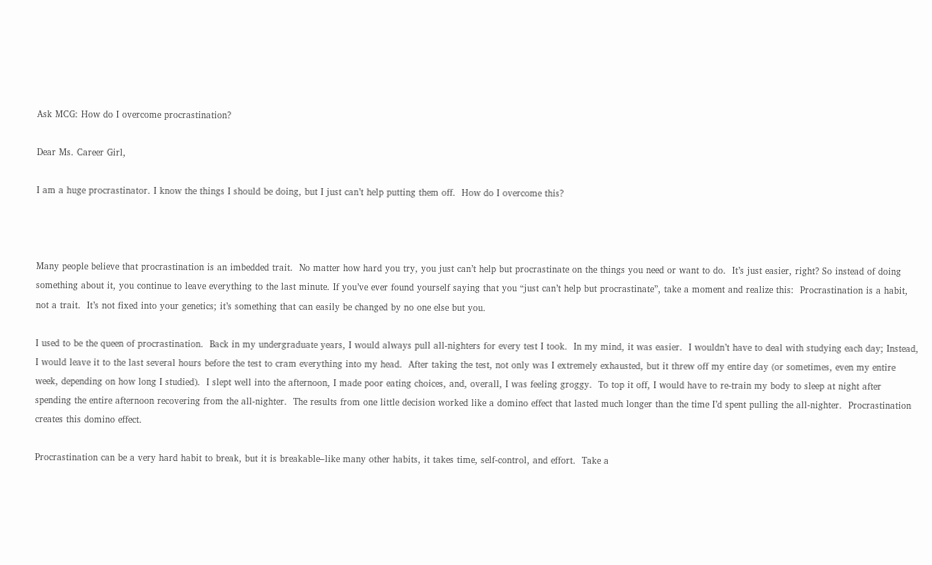Ask MCG: How do I overcome procrastination?

Dear Ms. Career Girl,

I am a huge procrastinator. I know the things I should be doing, but I just can’t help putting them off.  How do I overcome this?



Many people believe that procrastination is an imbedded trait.  No matter how hard you try, you just can’t help but procrastinate on the things you need or want to do.  It’s just easier, right? So instead of doing something about it, you continue to leave everything to the last minute. If you’ve ever found yourself saying that you “just can’t help but procrastinate”, take a moment and realize this:  Procrastination is a habit, not a trait.  It’s not fixed into your genetics; it’s something that can easily be changed by no one else but you.

I used to be the queen of procrastination.  Back in my undergraduate years, I would always pull all-nighters for every test I took.  In my mind, it was easier.  I wouldn’t have to deal with studying each day; Instead, I would leave it to the last several hours before the test to cram everything into my head.  After taking the test, not only was I extremely exhausted, but it threw off my entire day (or sometimes, even my entire week, depending on how long I studied).  I slept well into the afternoon, I made poor eating choices, and, overall, I was feeling groggy.  To top it off, I would have to re-train my body to sleep at night after spending the entire afternoon recovering from the all-nighter.  The results from one little decision worked like a domino effect that lasted much longer than the time I’d spent pulling the all-nighter.  Procrastination creates this domino effect.

Procrastination can be a very hard habit to break, but it is breakable–like many other habits, it takes time, self-control, and effort.  Take a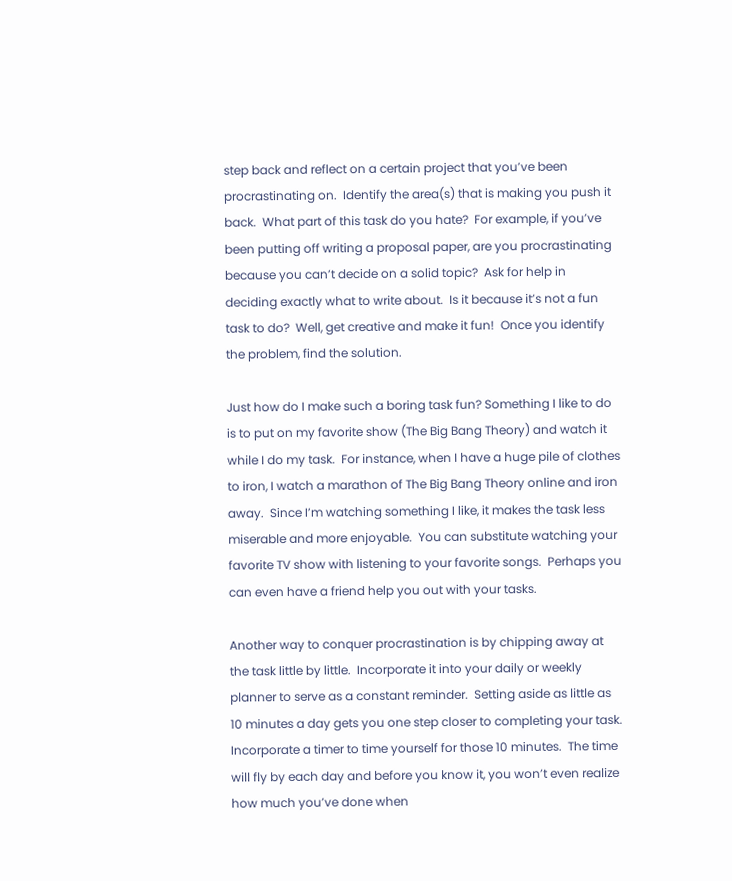step back and reflect on a certain project that you’ve been procrastinating on.  Identify the area(s) that is making you push it back.  What part of this task do you hate?  For example, if you’ve been putting off writing a proposal paper, are you procrastinating because you can’t decide on a solid topic?  Ask for help in deciding exactly what to write about.  Is it because it’s not a fun task to do?  Well, get creative and make it fun!  Once you identify the problem, find the solution.

Just how do I make such a boring task fun? Something I like to do is to put on my favorite show (The Big Bang Theory) and watch it while I do my task.  For instance, when I have a huge pile of clothes to iron, I watch a marathon of The Big Bang Theory online and iron away.  Since I’m watching something I like, it makes the task less miserable and more enjoyable.  You can substitute watching your favorite TV show with listening to your favorite songs.  Perhaps you can even have a friend help you out with your tasks.

Another way to conquer procrastination is by chipping away at the task little by little.  Incorporate it into your daily or weekly planner to serve as a constant reminder.  Setting aside as little as 10 minutes a day gets you one step closer to completing your task.  Incorporate a timer to time yourself for those 10 minutes.  The time will fly by each day and before you know it, you won’t even realize how much you’ve done when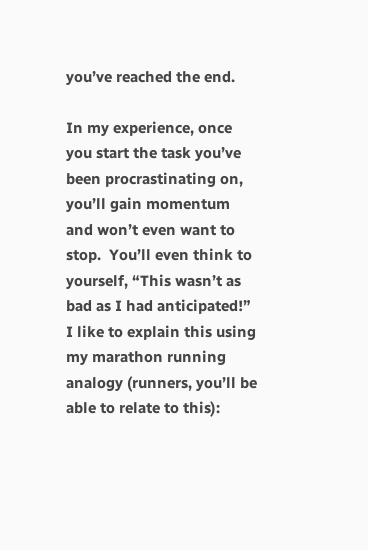you’ve reached the end.

In my experience, once you start the task you’ve been procrastinating on, you’ll gain momentum and won’t even want to stop.  You’ll even think to yourself, “This wasn’t as bad as I had anticipated!”  I like to explain this using my marathon running analogy (runners, you’ll be able to relate to this):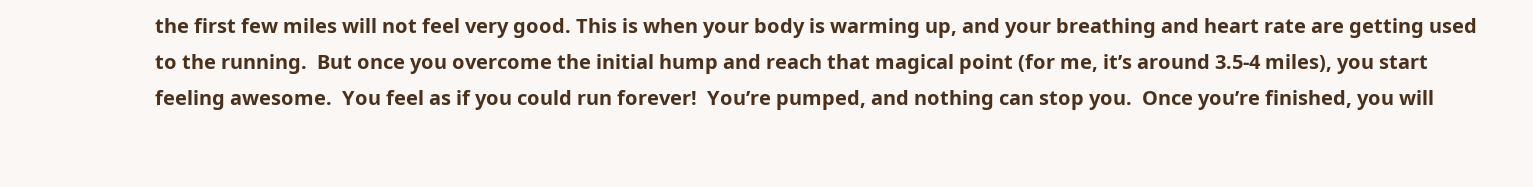the first few miles will not feel very good. This is when your body is warming up, and your breathing and heart rate are getting used to the running.  But once you overcome the initial hump and reach that magical point (for me, it’s around 3.5-4 miles), you start feeling awesome.  You feel as if you could run forever!  You’re pumped, and nothing can stop you.  Once you’re finished, you will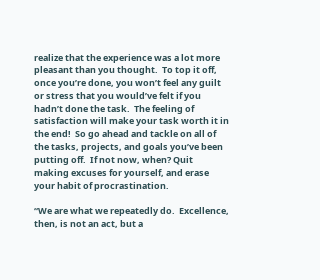realize that the experience was a lot more pleasant than you thought.  To top it off, once you’re done, you won’t feel any guilt or stress that you would’ve felt if you hadn’t done the task.  The feeling of satisfaction will make your task worth it in the end!  So go ahead and tackle on all of the tasks, projects, and goals you’ve been putting off.  If not now, when? Quit making excuses for yourself, and erase your habit of procrastination.

“We are what we repeatedly do.  Excellence, then, is not an act, but a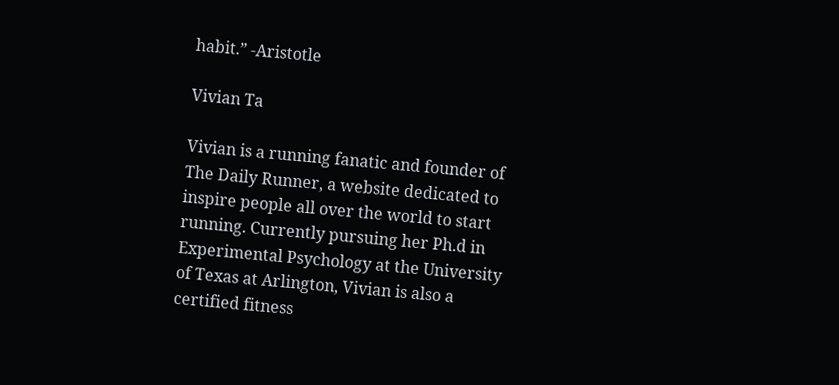habit.” -Aristotle

Vivian Ta

Vivian is a running fanatic and founder of The Daily Runner, a website dedicated to inspire people all over the world to start running. Currently pursuing her Ph.d in Experimental Psychology at the University of Texas at Arlington, Vivian is also a certified fitness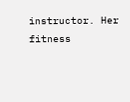instructor. Her fitness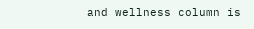and wellness column is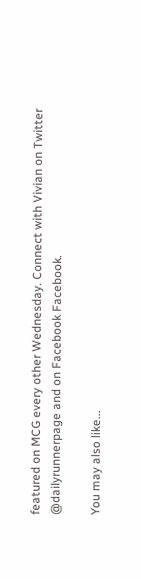featured on MCG every other Wednesday. Connect with Vivian on Twitter @dailyrunnerpage and on Facebook Facebook.

You may also like...